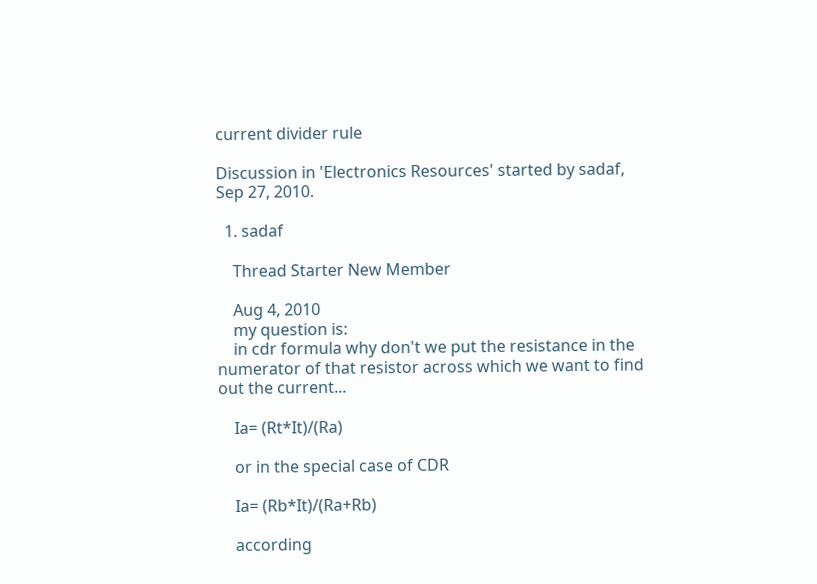current divider rule

Discussion in 'Electronics Resources' started by sadaf, Sep 27, 2010.

  1. sadaf

    Thread Starter New Member

    Aug 4, 2010
    my question is:
    in cdr formula why don't we put the resistance in the numerator of that resistor across which we want to find out the current...

    Ia= (Rt*It)/(Ra)

    or in the special case of CDR

    Ia= (Rb*It)/(Ra+Rb)

    according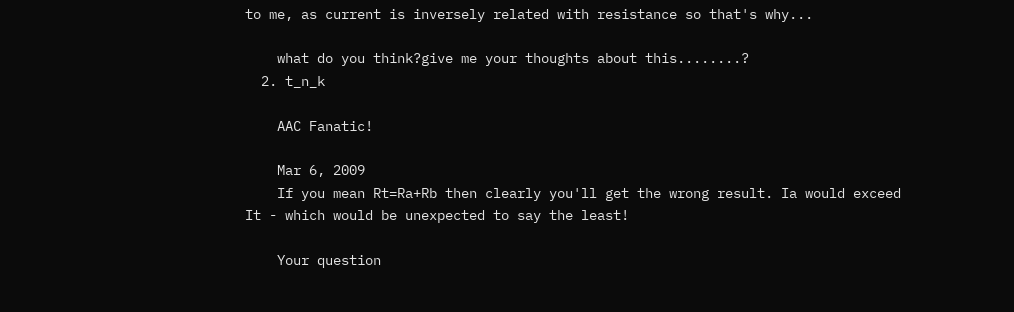to me, as current is inversely related with resistance so that's why...

    what do you think?give me your thoughts about this........?
  2. t_n_k

    AAC Fanatic!

    Mar 6, 2009
    If you mean Rt=Ra+Rb then clearly you'll get the wrong result. Ia would exceed It - which would be unexpected to say the least!

    Your question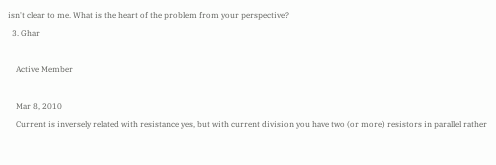isn't clear to me. What is the heart of the problem from your perspective?
  3. Ghar

    Active Member

    Mar 8, 2010
    Current is inversely related with resistance yes, but with current division you have two (or more) resistors in parallel rather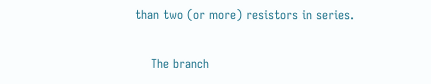than two (or more) resistors in series.

    The branch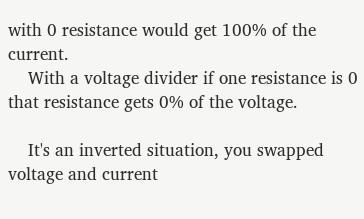with 0 resistance would get 100% of the current.
    With a voltage divider if one resistance is 0 that resistance gets 0% of the voltage.

    It's an inverted situation, you swapped voltage and current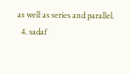as well as series and parallel.
  4. sadaf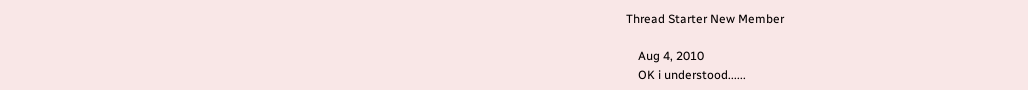Thread Starter New Member

    Aug 4, 2010
    OK i understood......